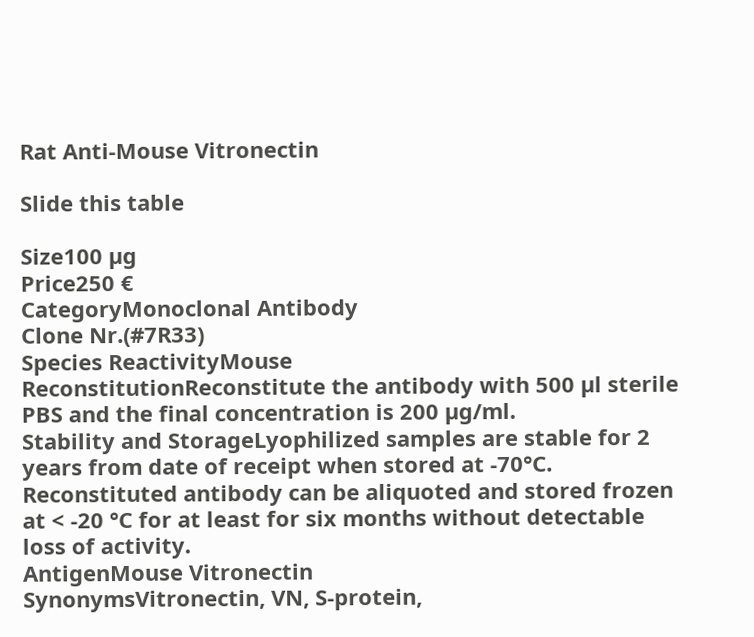Rat Anti-Mouse Vitronectin

Slide this table

Size100 µg
Price250 €
CategoryMonoclonal Antibody
Clone Nr.(#7R33)
Species ReactivityMouse
ReconstitutionReconstitute the antibody with 500 µl sterile PBS and the final concentration is 200 µg/ml.
Stability and StorageLyophilized samples are stable for 2 years from date of receipt when stored at -70°C. Reconstituted antibody can be aliquoted and stored frozen at < -20 °C for at least for six months without detectable loss of activity.
AntigenMouse Vitronectin
SynonymsVitronectin, VN, S-protein,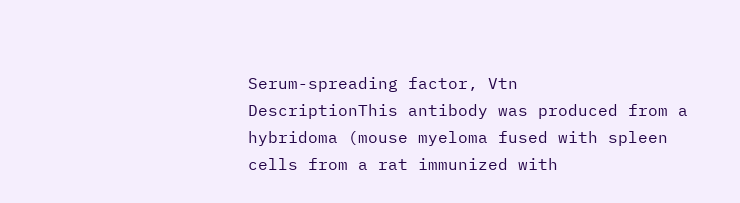Serum-spreading factor, Vtn
DescriptionThis antibody was produced from a hybridoma (mouse myeloma fused with spleen cells from a rat immunized with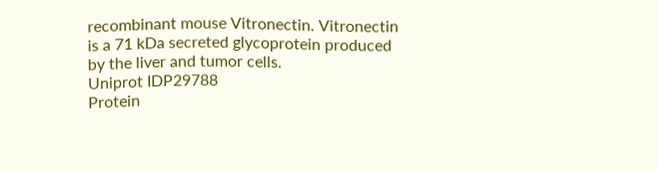recombinant mouse Vitronectin. Vitronectin is a 71 kDa secreted glycoprotein produced by the liver and tumor cells.
Uniprot IDP29788
Protein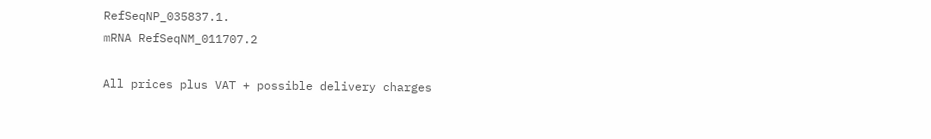RefSeqNP_035837.1.
mRNA RefSeqNM_011707.2

All prices plus VAT + possible delivery charges